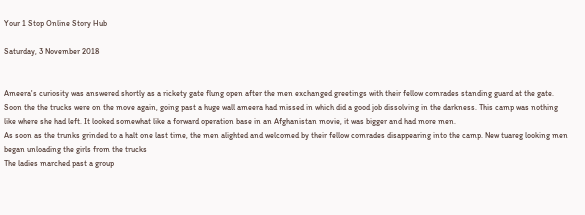Your 1 Stop Online Story Hub

Saturday, 3 November 2018


Ameera's curiosity was answered shortly as a rickety gate flung open after the men exchanged greetings with their fellow comrades standing guard at the gate. Soon the the trucks were on the move again, going past a huge wall ameera had missed in which did a good job dissolving in the darkness. This camp was nothing like where she had left. It looked somewhat like a forward operation base in an Afghanistan movie, it was bigger and had more men.
As soon as the trunks grinded to a halt one last time, the men alighted and welcomed by their fellow comrades disappearing into the camp. New tuareg looking men began unloading the girls from the trucks
The ladies marched past a group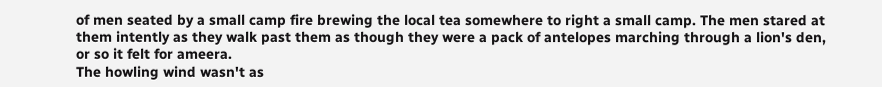of men seated by a small camp fire brewing the local tea somewhere to right a small camp. The men stared at them intently as they walk past them as though they were a pack of antelopes marching through a lion's den, or so it felt for ameera.
The howling wind wasn't as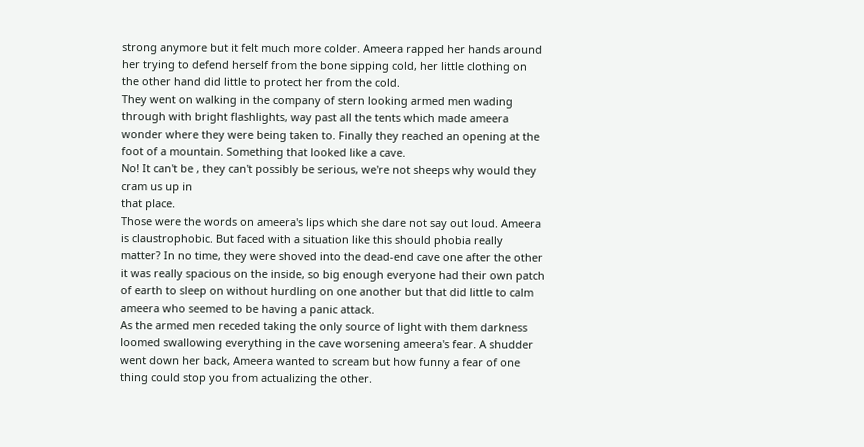strong anymore but it felt much more colder. Ameera rapped her hands around her trying to defend herself from the bone sipping cold, her little clothing on the other hand did little to protect her from the cold.
They went on walking in the company of stern looking armed men wading through with bright flashlights, way past all the tents which made ameera wonder where they were being taken to. Finally they reached an opening at the foot of a mountain. Something that looked like a cave.
No! It can't be , they can't possibly be serious, we're not sheeps why would they cram us up in
that place.
Those were the words on ameera's lips which she dare not say out loud. Ameera is claustrophobic. But faced with a situation like this should phobia really matter? In no time, they were shoved into the dead-end cave one after the other it was really spacious on the inside, so big enough everyone had their own patch of earth to sleep on without hurdling on one another but that did little to calm ameera who seemed to be having a panic attack.
As the armed men receded taking the only source of light with them darkness loomed swallowing everything in the cave worsening ameera's fear. A shudder went down her back, Ameera wanted to scream but how funny a fear of one thing could stop you from actualizing the other.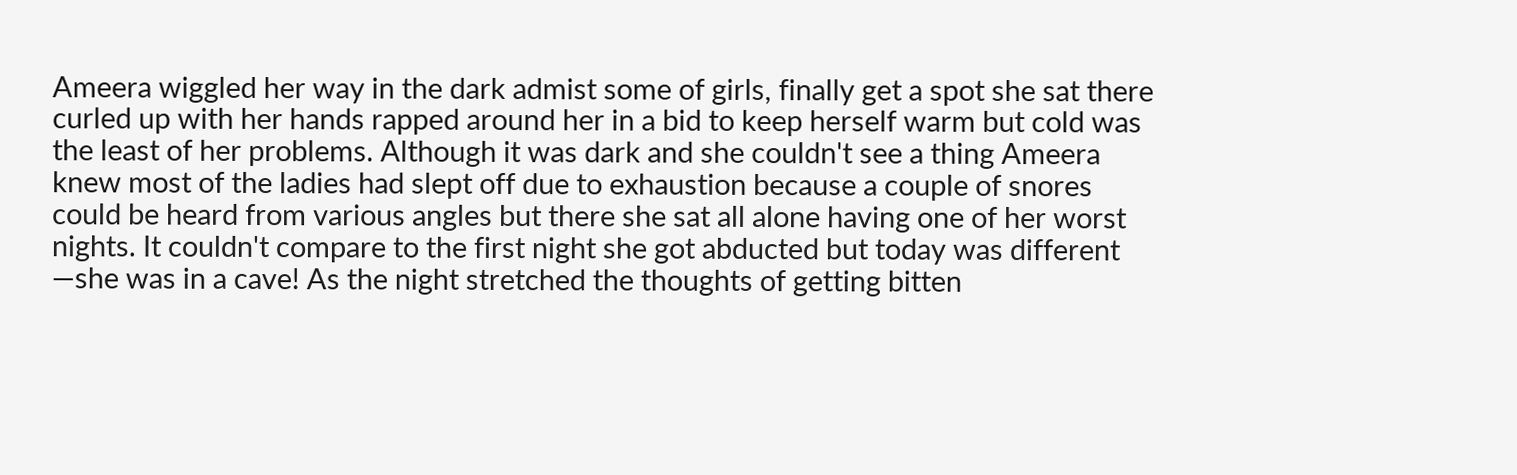Ameera wiggled her way in the dark admist some of girls, finally get a spot she sat there curled up with her hands rapped around her in a bid to keep herself warm but cold was the least of her problems. Although it was dark and she couldn't see a thing Ameera knew most of the ladies had slept off due to exhaustion because a couple of snores could be heard from various angles but there she sat all alone having one of her worst nights. It couldn't compare to the first night she got abducted but today was different —she was in a cave! As the night stretched the thoughts of getting bitten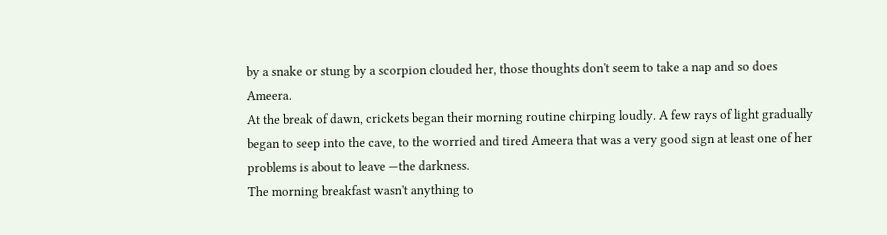by a snake or stung by a scorpion clouded her, those thoughts don't seem to take a nap and so does Ameera.
At the break of dawn, crickets began their morning routine chirping loudly. A few rays of light gradually began to seep into the cave, to the worried and tired Ameera that was a very good sign at least one of her problems is about to leave —the darkness.
The morning breakfast wasn't anything to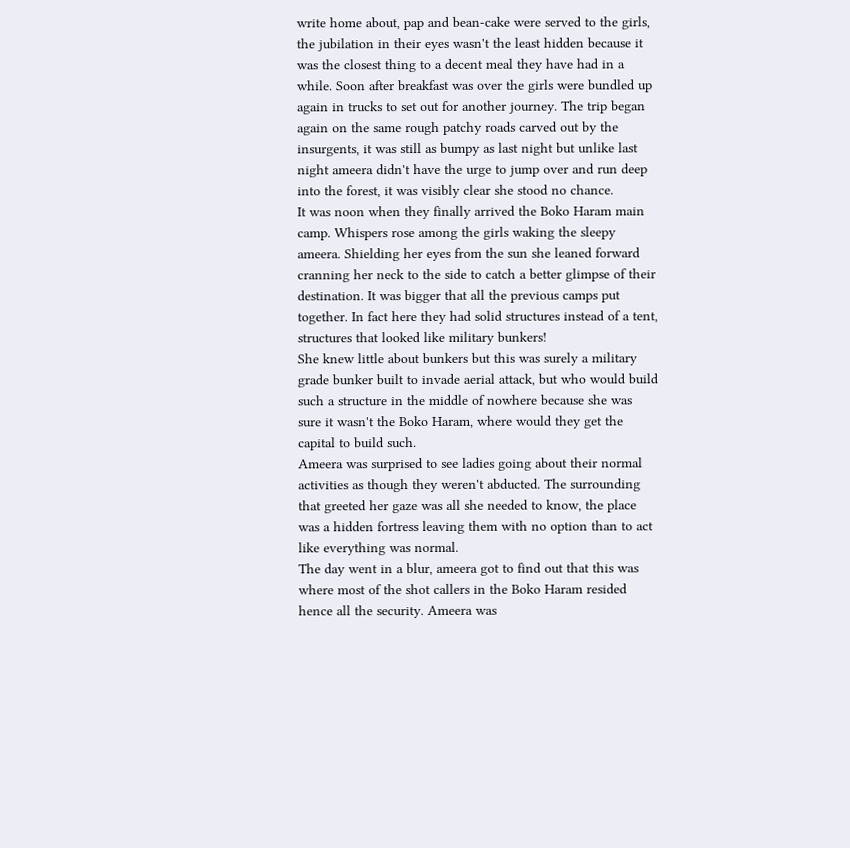write home about, pap and bean-cake were served to the girls, the jubilation in their eyes wasn't the least hidden because it was the closest thing to a decent meal they have had in a while. Soon after breakfast was over the girls were bundled up again in trucks to set out for another journey. The trip began again on the same rough patchy roads carved out by the insurgents, it was still as bumpy as last night but unlike last night ameera didn't have the urge to jump over and run deep into the forest, it was visibly clear she stood no chance.
It was noon when they finally arrived the Boko Haram main camp. Whispers rose among the girls waking the sleepy ameera. Shielding her eyes from the sun she leaned forward cranning her neck to the side to catch a better glimpse of their destination. It was bigger that all the previous camps put together. In fact here they had solid structures instead of a tent, structures that looked like military bunkers!
She knew little about bunkers but this was surely a military grade bunker built to invade aerial attack, but who would build such a structure in the middle of nowhere because she was sure it wasn't the Boko Haram, where would they get the capital to build such.
Ameera was surprised to see ladies going about their normal activities as though they weren't abducted. The surrounding that greeted her gaze was all she needed to know, the place was a hidden fortress leaving them with no option than to act like everything was normal.
The day went in a blur, ameera got to find out that this was where most of the shot callers in the Boko Haram resided hence all the security. Ameera was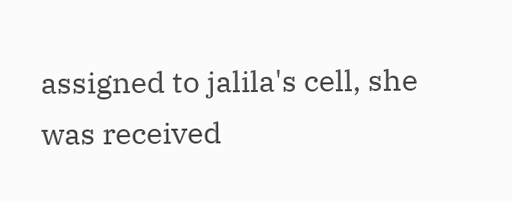assigned to jalila's cell, she was received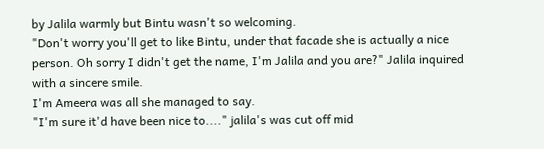by Jalila warmly but Bintu wasn't so welcoming.
"Don't worry you'll get to like Bintu, under that facade she is actually a nice person. Oh sorry I didn't get the name, I'm Jalila and you are?" Jalila inquired with a sincere smile.
I'm Ameera was all she managed to say.
"I'm sure it'd have been nice to...." jalila's was cut off mid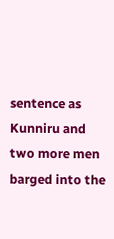sentence as Kunniru and two more men barged into the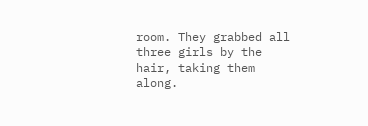room. They grabbed all three girls by the hair, taking them along.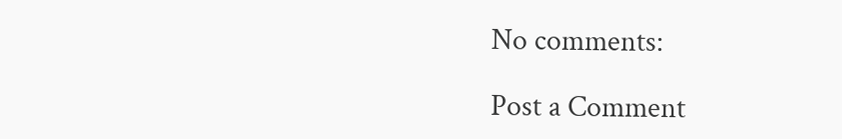No comments:

Post a Comment